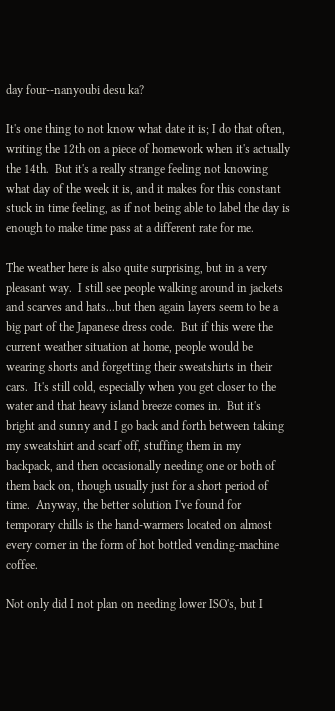day four--nanyoubi desu ka?

It's one thing to not know what date it is; I do that often, writing the 12th on a piece of homework when it's actually the 14th.  But it's a really strange feeling not knowing what day of the week it is, and it makes for this constant stuck in time feeling, as if not being able to label the day is enough to make time pass at a different rate for me.

The weather here is also quite surprising, but in a very pleasant way.  I still see people walking around in jackets and scarves and hats...but then again layers seem to be a big part of the Japanese dress code.  But if this were the current weather situation at home, people would be wearing shorts and forgetting their sweatshirts in their cars.  It's still cold, especially when you get closer to the water and that heavy island breeze comes in.  But it's bright and sunny and I go back and forth between taking my sweatshirt and scarf off, stuffing them in my backpack, and then occasionally needing one or both of them back on, though usually just for a short period of time.  Anyway, the better solution I've found for temporary chills is the hand-warmers located on almost every corner in the form of hot bottled vending-machine coffee.

Not only did I not plan on needing lower ISO's, but I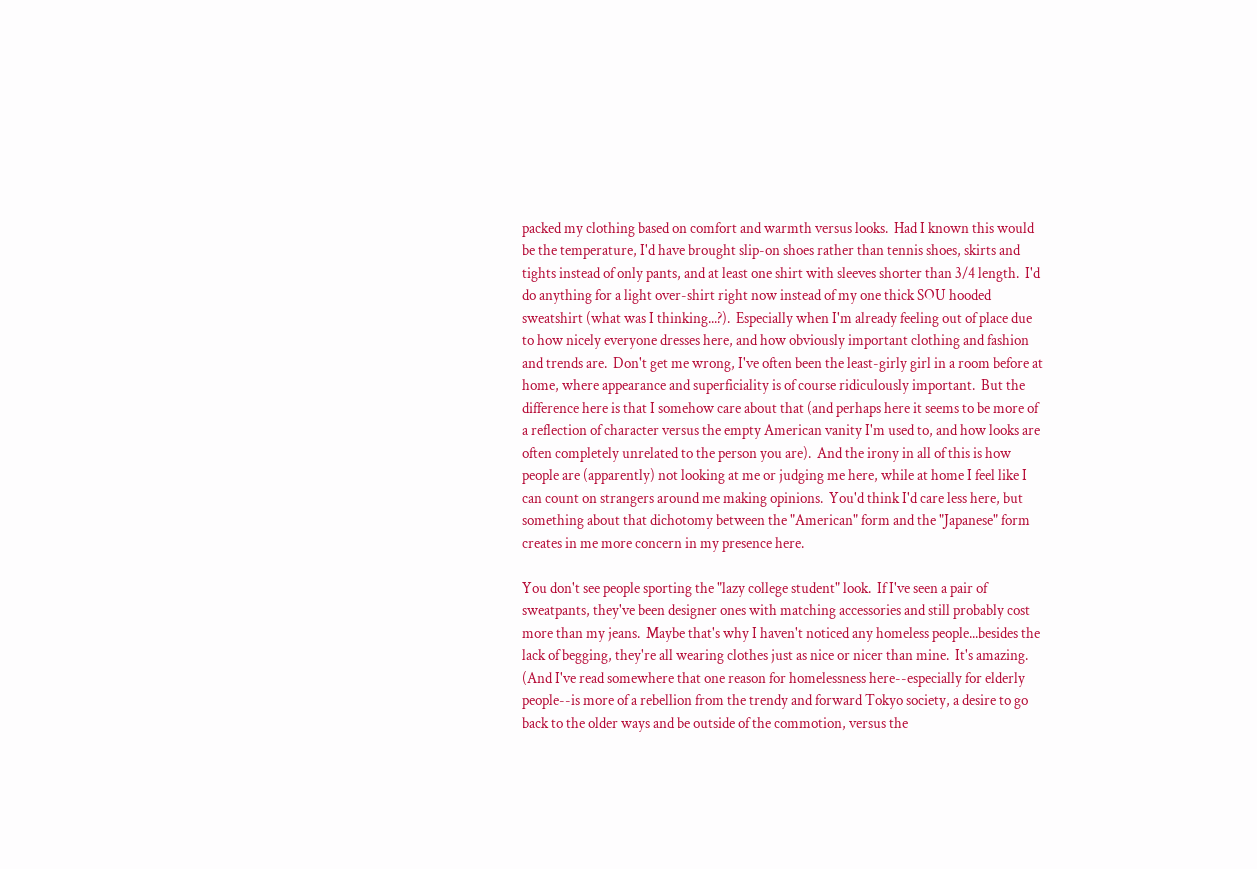packed my clothing based on comfort and warmth versus looks.  Had I known this would be the temperature, I'd have brought slip-on shoes rather than tennis shoes, skirts and tights instead of only pants, and at least one shirt with sleeves shorter than 3/4 length.  I'd do anything for a light over-shirt right now instead of my one thick SOU hooded sweatshirt (what was I thinking...?).  Especially when I'm already feeling out of place due to how nicely everyone dresses here, and how obviously important clothing and fashion and trends are.  Don't get me wrong, I've often been the least-girly girl in a room before at home, where appearance and superficiality is of course ridiculously important.  But the difference here is that I somehow care about that (and perhaps here it seems to be more of a reflection of character versus the empty American vanity I'm used to, and how looks are often completely unrelated to the person you are).  And the irony in all of this is how people are (apparently) not looking at me or judging me here, while at home I feel like I can count on strangers around me making opinions.  You'd think I'd care less here, but something about that dichotomy between the "American" form and the "Japanese" form creates in me more concern in my presence here.

You don't see people sporting the "lazy college student" look.  If I've seen a pair of sweatpants, they've been designer ones with matching accessories and still probably cost more than my jeans.  Maybe that's why I haven't noticed any homeless people...besides the lack of begging, they're all wearing clothes just as nice or nicer than mine.  It's amazing.  (And I've read somewhere that one reason for homelessness here--especially for elderly people--is more of a rebellion from the trendy and forward Tokyo society, a desire to go back to the older ways and be outside of the commotion, versus the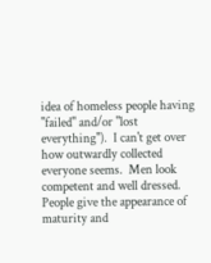idea of homeless people having "failed" and/or "lost everything").  I can't get over how outwardly collected everyone seems.  Men look competent and well dressed.  People give the appearance of maturity and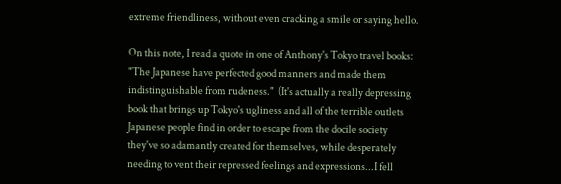extreme friendliness, without even cracking a smile or saying hello.

On this note, I read a quote in one of Anthony's Tokyo travel books: "The Japanese have perfected good manners and made them indistinguishable from rudeness."  (It's actually a really depressing book that brings up Tokyo's ugliness and all of the terrible outlets Japanese people find in order to escape from the docile society they've so adamantly created for themselves, while desperately needing to vent their repressed feelings and expressions...I fell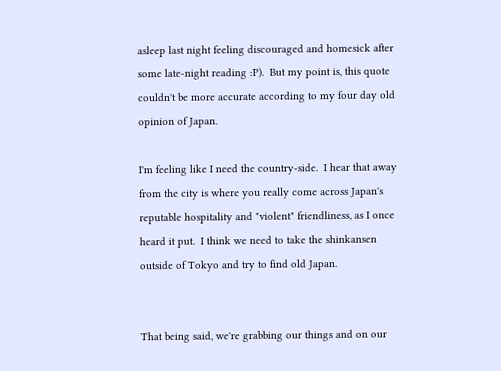asleep last night feeling discouraged and homesick after some late-night reading :P).  But my point is, this quote couldn't be more accurate according to my four day old opinion of Japan.

I'm feeling like I need the country-side.  I hear that away from the city is where you really come across Japan's reputable hospitality and "violent" friendliness, as I once heard it put.  I think we need to take the shinkansen outside of Tokyo and try to find old Japan.


That being said, we're grabbing our things and on our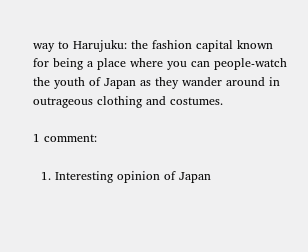way to Harujuku: the fashion capital known for being a place where you can people-watch the youth of Japan as they wander around in outrageous clothing and costumes.

1 comment:

  1. Interesting opinion of Japan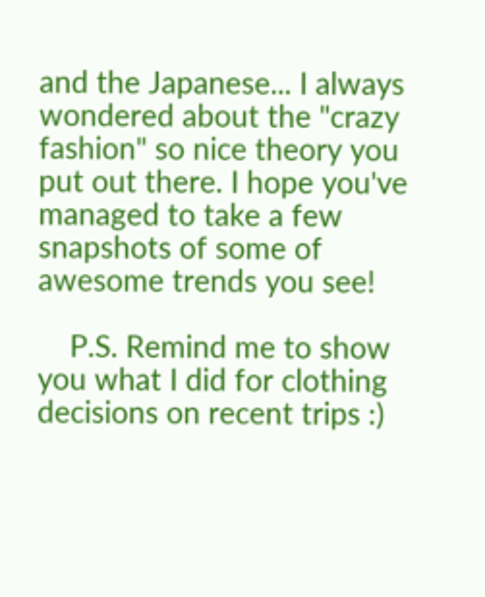and the Japanese... I always wondered about the "crazy fashion" so nice theory you put out there. I hope you've managed to take a few snapshots of some of awesome trends you see!

    P.S. Remind me to show you what I did for clothing decisions on recent trips :)